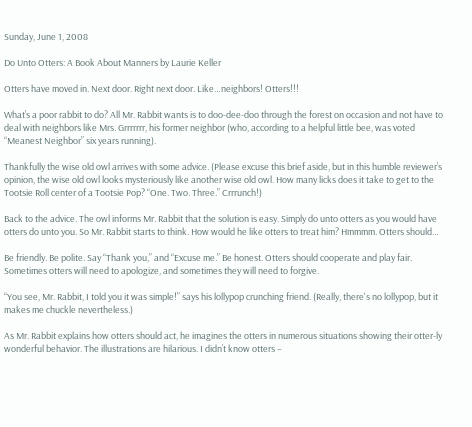Sunday, June 1, 2008

Do Unto Otters: A Book About Manners by Laurie Keller

Otters have moved in. Next door. Right next door. Like…neighbors! Otters!!!

What’s a poor rabbit to do? All Mr. Rabbit wants is to doo-dee-doo through the forest on occasion and not have to deal with neighbors like Mrs. Grrrrrrr, his former neighbor (who, according to a helpful little bee, was voted “Meanest Neighbor” six years running).

Thankfully the wise old owl arrives with some advice. (Please excuse this brief aside, but in this humble reviewer’s opinion, the wise old owl looks mysteriously like another wise old owl. How many licks does it take to get to the Tootsie Roll center of a Tootsie Pop? “One. Two. Three.” Crrrunch!)

Back to the advice. The owl informs Mr. Rabbit that the solution is easy. Simply do unto otters as you would have otters do unto you. So Mr. Rabbit starts to think. How would he like otters to treat him? Hmmmm. Otters should…

Be friendly. Be polite. Say “Thank you,” and “Excuse me.” Be honest. Otters should cooperate and play fair. Sometimes otters will need to apologize, and sometimes they will need to forgive.

“You see, Mr. Rabbit, I told you it was simple!” says his lollypop crunching friend. (Really, there's no lollypop, but it makes me chuckle nevertheless.)

As Mr. Rabbit explains how otters should act, he imagines the otters in numerous situations showing their otter-ly wonderful behavior. The illustrations are hilarious. I didn’t know otters –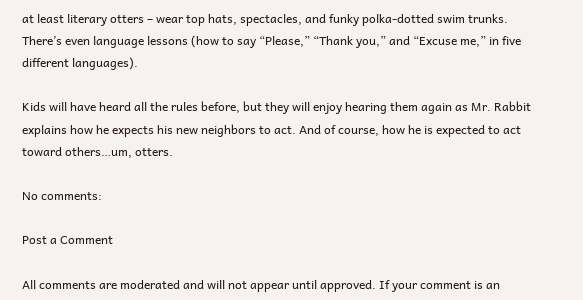at least literary otters – wear top hats, spectacles, and funky polka-dotted swim trunks. There’s even language lessons (how to say “Please,” “Thank you,” and “Excuse me,” in five different languages).

Kids will have heard all the rules before, but they will enjoy hearing them again as Mr. Rabbit explains how he expects his new neighbors to act. And of course, how he is expected to act toward others…um, otters.

No comments:

Post a Comment

All comments are moderated and will not appear until approved. If your comment is an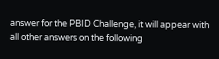answer for the PBID Challenge, it will appear with all other answers on the following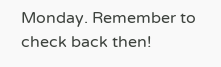Monday. Remember to check back then!